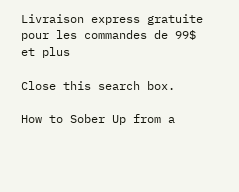Livraison express gratuite pour les commandes de 99$ et plus

Close this search box.

How to Sober Up from a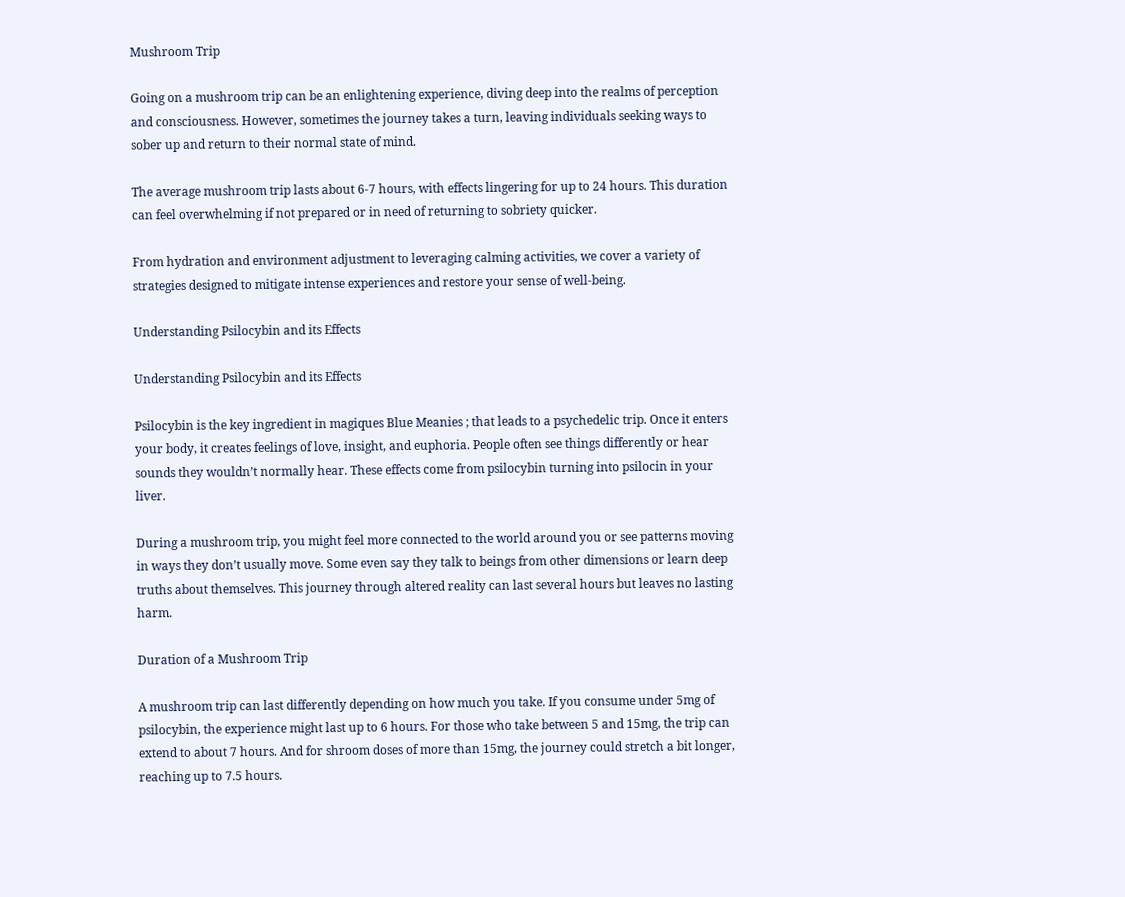Mushroom Trip

Going on a mushroom trip can be an enlightening experience, diving deep into the realms of perception and consciousness. However, sometimes the journey takes a turn, leaving individuals seeking ways to sober up and return to their normal state of mind.

The average mushroom trip lasts about 6-7 hours, with effects lingering for up to 24 hours. This duration can feel overwhelming if not prepared or in need of returning to sobriety quicker.

From hydration and environment adjustment to leveraging calming activities, we cover a variety of strategies designed to mitigate intense experiences and restore your sense of well-being.

Understanding Psilocybin and its Effects

Understanding Psilocybin and its Effects

Psilocybin is the key ingredient in magiques Blue Meanies ; that leads to a psychedelic trip. Once it enters your body, it creates feelings of love, insight, and euphoria. People often see things differently or hear sounds they wouldn’t normally hear. These effects come from psilocybin turning into psilocin in your liver.

During a mushroom trip, you might feel more connected to the world around you or see patterns moving in ways they don’t usually move. Some even say they talk to beings from other dimensions or learn deep truths about themselves. This journey through altered reality can last several hours but leaves no lasting harm.

Duration of a Mushroom Trip

A mushroom trip can last differently depending on how much you take. If you consume under 5mg of psilocybin, the experience might last up to 6 hours. For those who take between 5 and 15mg, the trip can extend to about 7 hours. And for shroom doses of more than 15mg, the journey could stretch a bit longer, reaching up to 7.5 hours.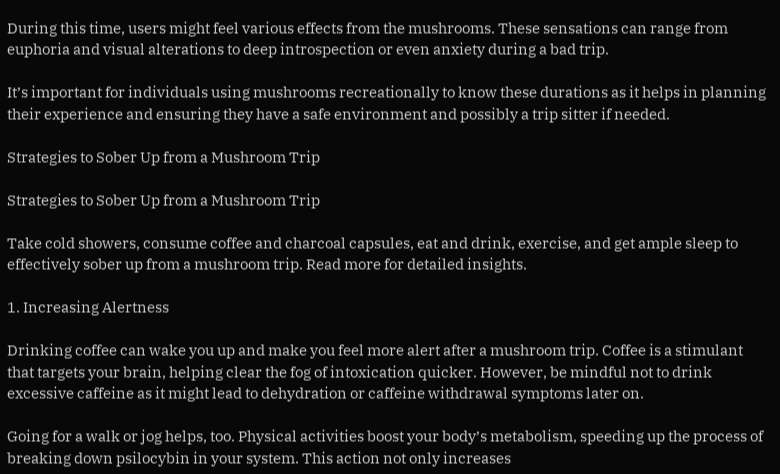During this time, users might feel various effects from the mushrooms. These sensations can range from euphoria and visual alterations to deep introspection or even anxiety during a bad trip.

It’s important for individuals using mushrooms recreationally to know these durations as it helps in planning their experience and ensuring they have a safe environment and possibly a trip sitter if needed.

Strategies to Sober Up from a Mushroom Trip

Strategies to Sober Up from a Mushroom Trip

Take cold showers, consume coffee and charcoal capsules, eat and drink, exercise, and get ample sleep to effectively sober up from a mushroom trip. Read more for detailed insights.

1. Increasing Alertness

Drinking coffee can wake you up and make you feel more alert after a mushroom trip. Coffee is a stimulant that targets your brain, helping clear the fog of intoxication quicker. However, be mindful not to drink excessive caffeine as it might lead to dehydration or caffeine withdrawal symptoms later on.

Going for a walk or jog helps, too. Physical activities boost your body’s metabolism, speeding up the process of breaking down psilocybin in your system. This action not only increases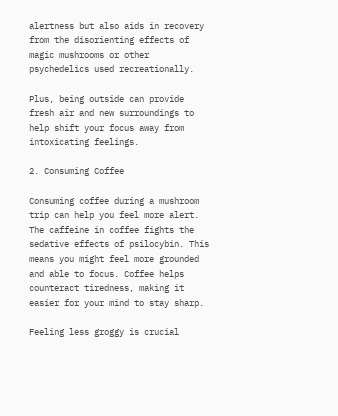alertness but also aids in recovery from the disorienting effects of magic mushrooms or other psychedelics used recreationally.

Plus, being outside can provide fresh air and new surroundings to help shift your focus away from intoxicating feelings.

2. Consuming Coffee

Consuming coffee during a mushroom trip can help you feel more alert. The caffeine in coffee fights the sedative effects of psilocybin. This means you might feel more grounded and able to focus. Coffee helps counteract tiredness, making it easier for your mind to stay sharp.

Feeling less groggy is crucial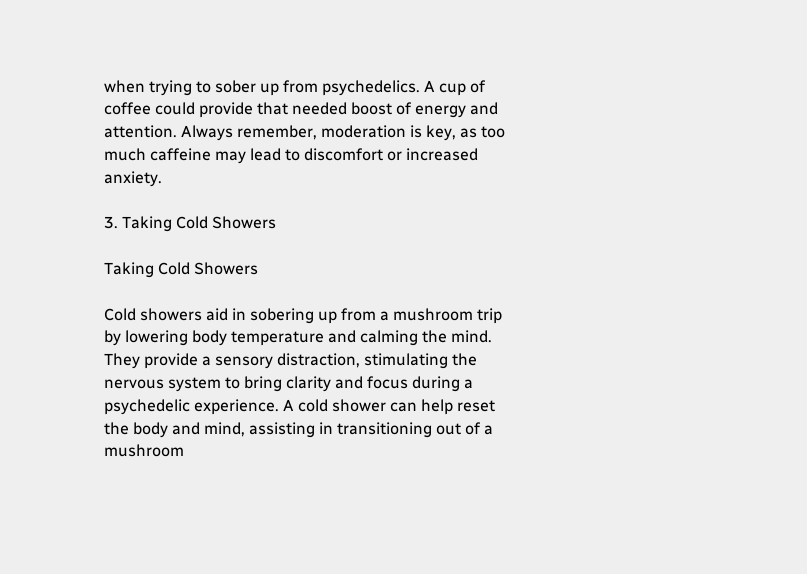when trying to sober up from psychedelics. A cup of coffee could provide that needed boost of energy and attention. Always remember, moderation is key, as too much caffeine may lead to discomfort or increased anxiety.

3. Taking Cold Showers

Taking Cold Showers

Cold showers aid in sobering up from a mushroom trip by lowering body temperature and calming the mind. They provide a sensory distraction, stimulating the nervous system to bring clarity and focus during a psychedelic experience. A cold shower can help reset the body and mind, assisting in transitioning out of a mushroom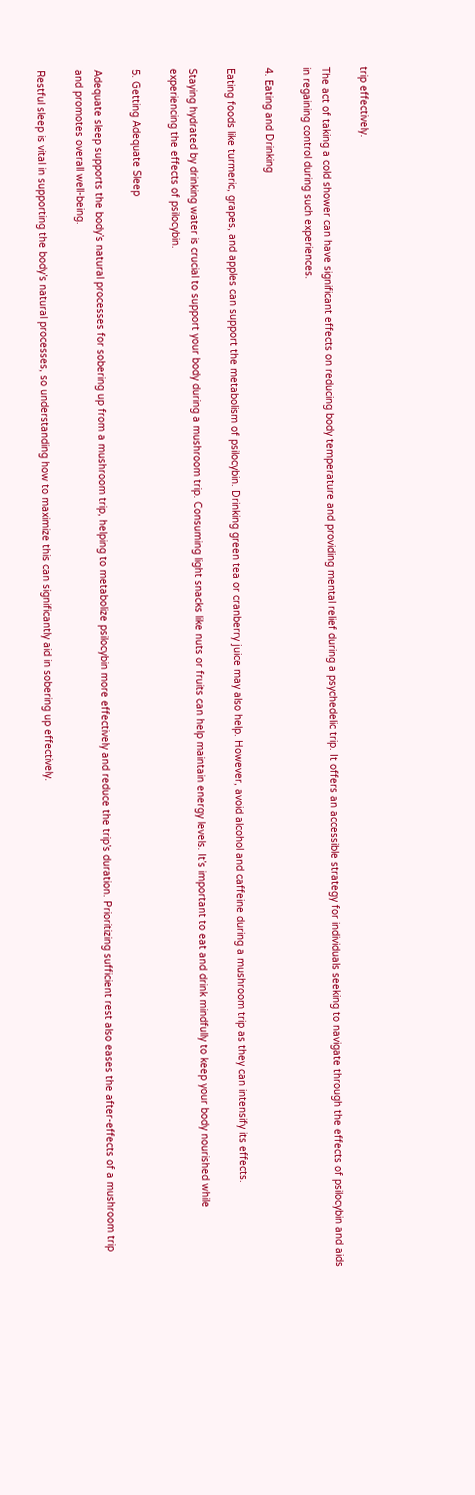trip effectively.

The act of taking a cold shower can have significant effects on reducing body temperature and providing mental relief during a psychedelic trip. It offers an accessible strategy for individuals seeking to navigate through the effects of psilocybin and aids in regaining control during such experiences.

4. Eating and Drinking

Eating foods like turmeric, grapes, and apples can support the metabolism of psilocybin. Drinking green tea or cranberry juice may also help. However, avoid alcohol and caffeine during a mushroom trip as they can intensify its effects.

Staying hydrated by drinking water is crucial to support your body during a mushroom trip. Consuming light snacks like nuts or fruits can help maintain energy levels. It’s important to eat and drink mindfully to keep your body nourished while experiencing the effects of psilocybin.

5. Getting Adequate Sleep

Adequate sleep supports the body’s natural processes for sobering up from a mushroom trip, helping to metabolize psilocybin more effectively and reduce the trip’s duration. Prioritizing sufficient rest also eases the after-effects of a mushroom trip and promotes overall well-being.

Restful sleep is vital in supporting the body’s natural processes, so understanding how to maximize this can significantly aid in sobering up effectively.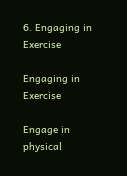6. Engaging in Exercise

Engaging in Exercise

Engage in physical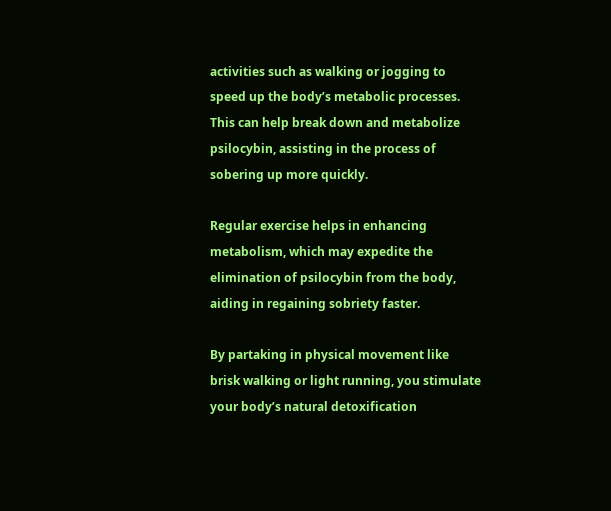activities such as walking or jogging to speed up the body’s metabolic processes. This can help break down and metabolize psilocybin, assisting in the process of sobering up more quickly.

Regular exercise helps in enhancing metabolism, which may expedite the elimination of psilocybin from the body, aiding in regaining sobriety faster.

By partaking in physical movement like brisk walking or light running, you stimulate your body’s natural detoxification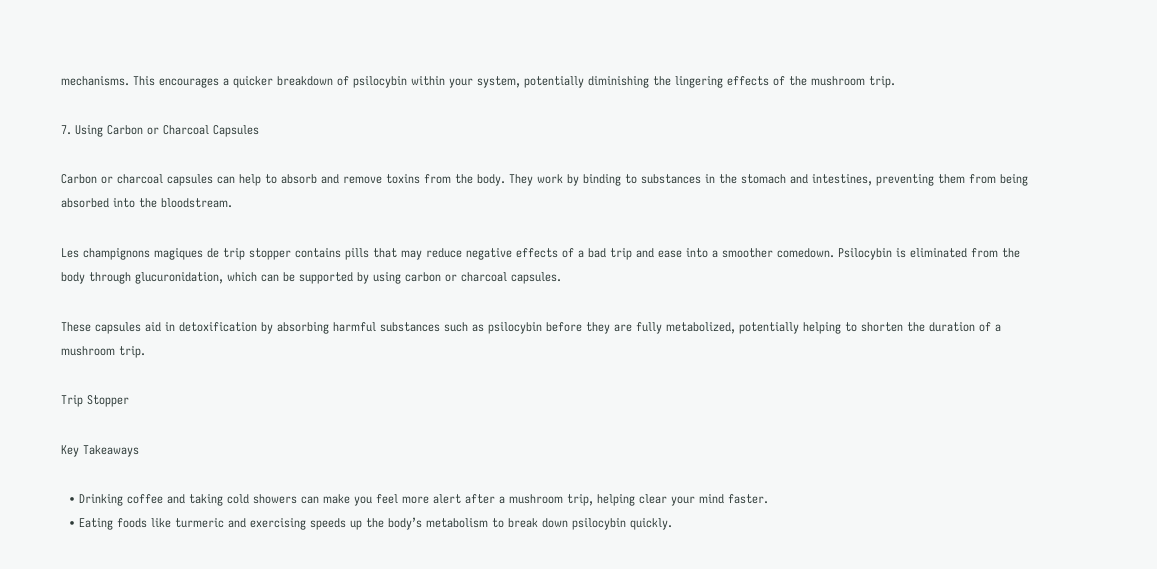mechanisms. This encourages a quicker breakdown of psilocybin within your system, potentially diminishing the lingering effects of the mushroom trip.

7. Using Carbon or Charcoal Capsules

Carbon or charcoal capsules can help to absorb and remove toxins from the body. They work by binding to substances in the stomach and intestines, preventing them from being absorbed into the bloodstream.

Les champignons magiques de trip stopper contains pills that may reduce negative effects of a bad trip and ease into a smoother comedown. Psilocybin is eliminated from the body through glucuronidation, which can be supported by using carbon or charcoal capsules.

These capsules aid in detoxification by absorbing harmful substances such as psilocybin before they are fully metabolized, potentially helping to shorten the duration of a mushroom trip.

Trip Stopper

Key Takeaways

  • Drinking coffee and taking cold showers can make you feel more alert after a mushroom trip, helping clear your mind faster.
  • Eating foods like turmeric and exercising speeds up the body’s metabolism to break down psilocybin quickly.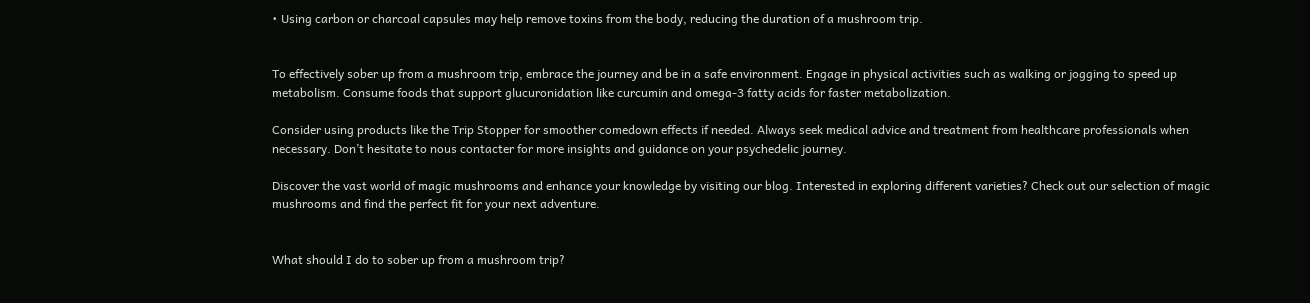• Using carbon or charcoal capsules may help remove toxins from the body, reducing the duration of a mushroom trip.


To effectively sober up from a mushroom trip, embrace the journey and be in a safe environment. Engage in physical activities such as walking or jogging to speed up metabolism. Consume foods that support glucuronidation like curcumin and omega-3 fatty acids for faster metabolization.

Consider using products like the Trip Stopper for smoother comedown effects if needed. Always seek medical advice and treatment from healthcare professionals when necessary. Don’t hesitate to nous contacter for more insights and guidance on your psychedelic journey.

Discover the vast world of magic mushrooms and enhance your knowledge by visiting our blog. Interested in exploring different varieties? Check out our selection of magic mushrooms and find the perfect fit for your next adventure.


What should I do to sober up from a mushroom trip?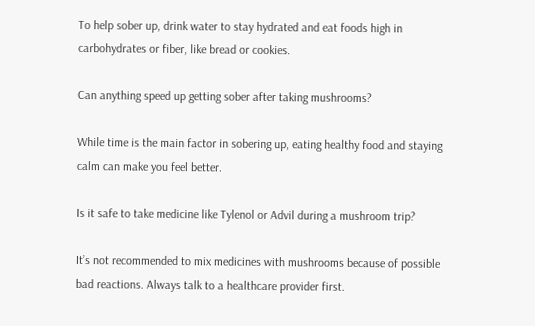To help sober up, drink water to stay hydrated and eat foods high in carbohydrates or fiber, like bread or cookies.

Can anything speed up getting sober after taking mushrooms?

While time is the main factor in sobering up, eating healthy food and staying calm can make you feel better.

Is it safe to take medicine like Tylenol or Advil during a mushroom trip?

It’s not recommended to mix medicines with mushrooms because of possible bad reactions. Always talk to a healthcare provider first.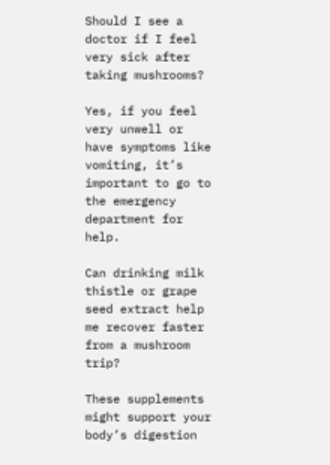Should I see a doctor if I feel very sick after taking mushrooms?

Yes, if you feel very unwell or have symptoms like vomiting, it’s important to go to the emergency department for help.

Can drinking milk thistle or grape seed extract help me recover faster from a mushroom trip?

These supplements might support your body’s digestion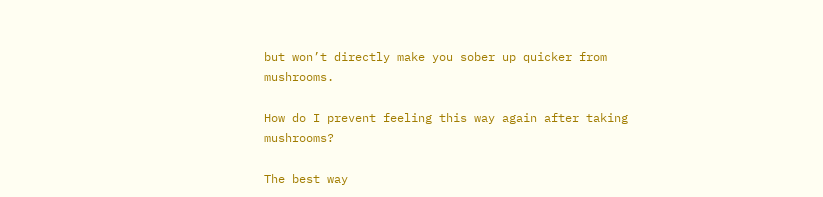but won’t directly make you sober up quicker from mushrooms.

How do I prevent feeling this way again after taking mushrooms?

The best way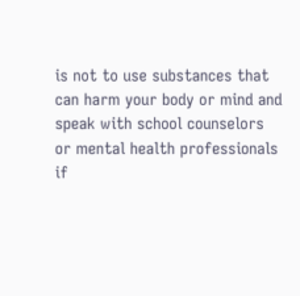is not to use substances that can harm your body or mind and speak with school counselors or mental health professionals if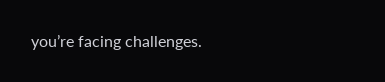you’re facing challenges.